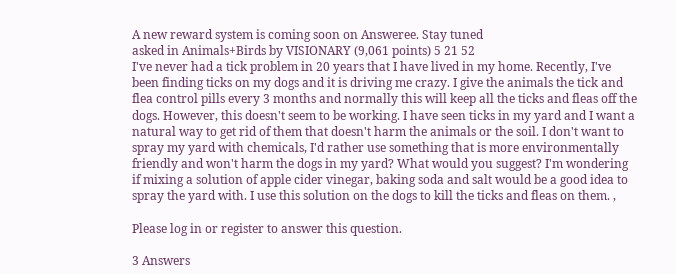A new reward system is coming soon on Answeree. Stay tuned
asked in Animals+Birds by VISIONARY (9,061 points) 5 21 52
I've never had a tick problem in 20 years that I have lived in my home. Recently, I've been finding ticks on my dogs and it is driving me crazy. I give the animals the tick and flea control pills every 3 months and normally this will keep all the ticks and fleas off the dogs. However, this doesn't seem to be working. I have seen ticks in my yard and I want a natural way to get rid of them that doesn't harm the animals or the soil. I don't want to spray my yard with chemicals, I'd rather use something that is more environmentally friendly and won't harm the dogs in my yard? What would you suggest? I'm wondering if mixing a solution of apple cider vinegar, baking soda and salt would be a good idea to spray the yard with. I use this solution on the dogs to kill the ticks and fleas on them. ,

Please log in or register to answer this question.

3 Answers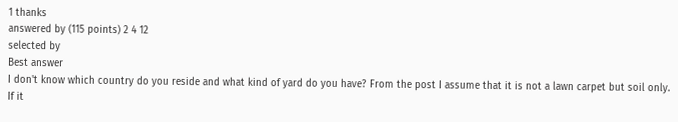1 thanks
answered by (115 points) 2 4 12
selected by
Best answer
I don't know which country do you reside and what kind of yard do you have? From the post I assume that it is not a lawn carpet but soil only. If it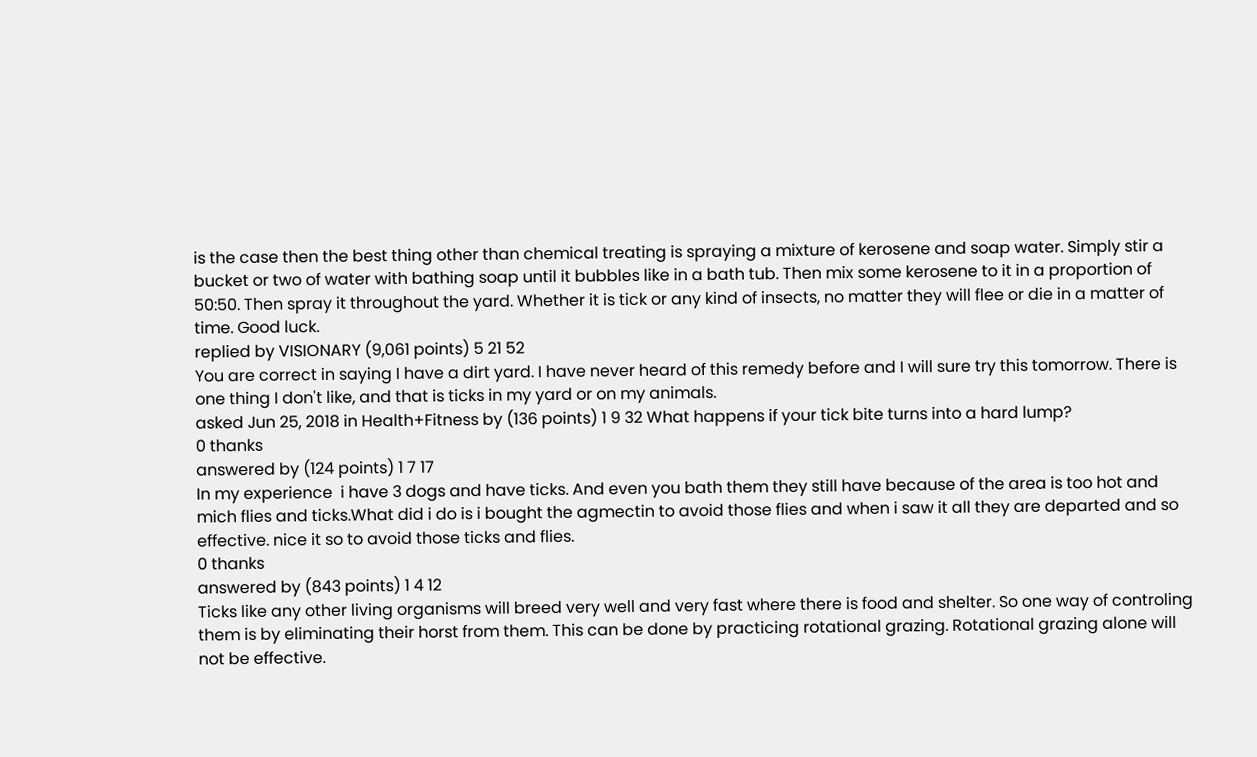is the case then the best thing other than chemical treating is spraying a mixture of kerosene and soap water. Simply stir a bucket or two of water with bathing soap until it bubbles like in a bath tub. Then mix some kerosene to it in a proportion of 50:50. Then spray it throughout the yard. Whether it is tick or any kind of insects, no matter they will flee or die in a matter of time. Good luck.
replied by VISIONARY (9,061 points) 5 21 52
You are correct in saying I have a dirt yard. I have never heard of this remedy before and I will sure try this tomorrow. There is one thing I don't like, and that is ticks in my yard or on my animals.
asked Jun 25, 2018 in Health+Fitness by (136 points) 1 9 32 What happens if your tick bite turns into a hard lump?
0 thanks
answered by (124 points) 1 7 17
In my experience  i have 3 dogs and have ticks. And even you bath them they still have because of the area is too hot and mich flies and ticks.What did i do is i bought the agmectin to avoid those flies and when i saw it all they are departed and so effective. nice it so to avoid those ticks and flies.
0 thanks
answered by (843 points) 1 4 12
Ticks like any other living organisms will breed very well and very fast where there is food and shelter. So one way of controling them is by eliminating their horst from them. This can be done by practicing rotational grazing. Rotational grazing alone will not be effective.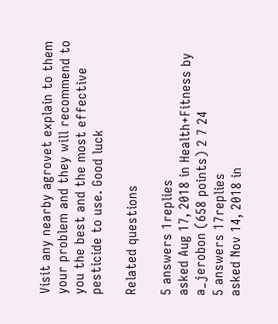Visit any nearby agrovet explain to them your problem and they will recommend to you the best and the most effective pesticide to use. Good luck

Related questions

5 answers 1replies
asked Aug 17, 2018 in Health+Fitness by a_jerobon (658 points) 2 7 24
5 answers 17replies
asked Nov 14, 2018 in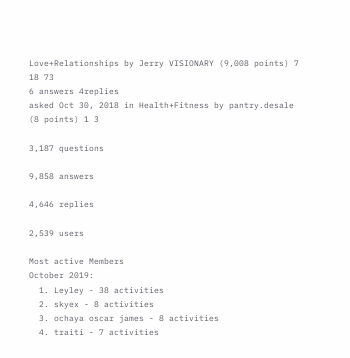Love+Relationships by Jerry VISIONARY (9,008 points) 7 18 73
6 answers 4replies
asked Oct 30, 2018 in Health+Fitness by pantry.desale (8 points) 1 3

3,187 questions

9,858 answers

4,646 replies

2,539 users

Most active Members
October 2019:
  1. Leyley - 38 activities
  2. skyex - 8 activities
  3. ochaya oscar james - 8 activities
  4. traiti - 7 activities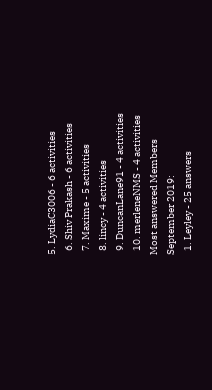5. LydiaC3006 - 6 activities
  6. Shiv Prakash - 6 activities
  7. Maxime - 5 activities
  8. lincy - 4 activities
  9. DuncanLane91 - 4 activities
  10. merleneNMS - 4 activities
Most answered Members
September 2019:
  1. Leyley - 25 answers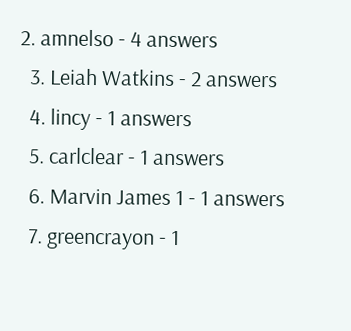2. amnelso - 4 answers
  3. Leiah Watkins - 2 answers
  4. lincy - 1 answers
  5. carlclear - 1 answers
  6. Marvin James 1 - 1 answers
  7. greencrayon - 1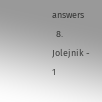answers
  8. Jolejnik - 1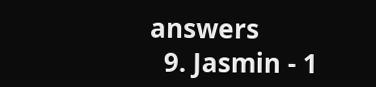answers
  9. Jasmin - 1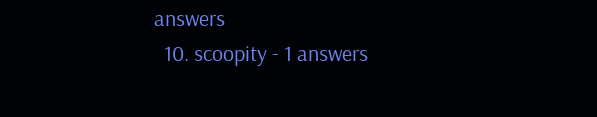answers
  10. scoopity - 1 answers